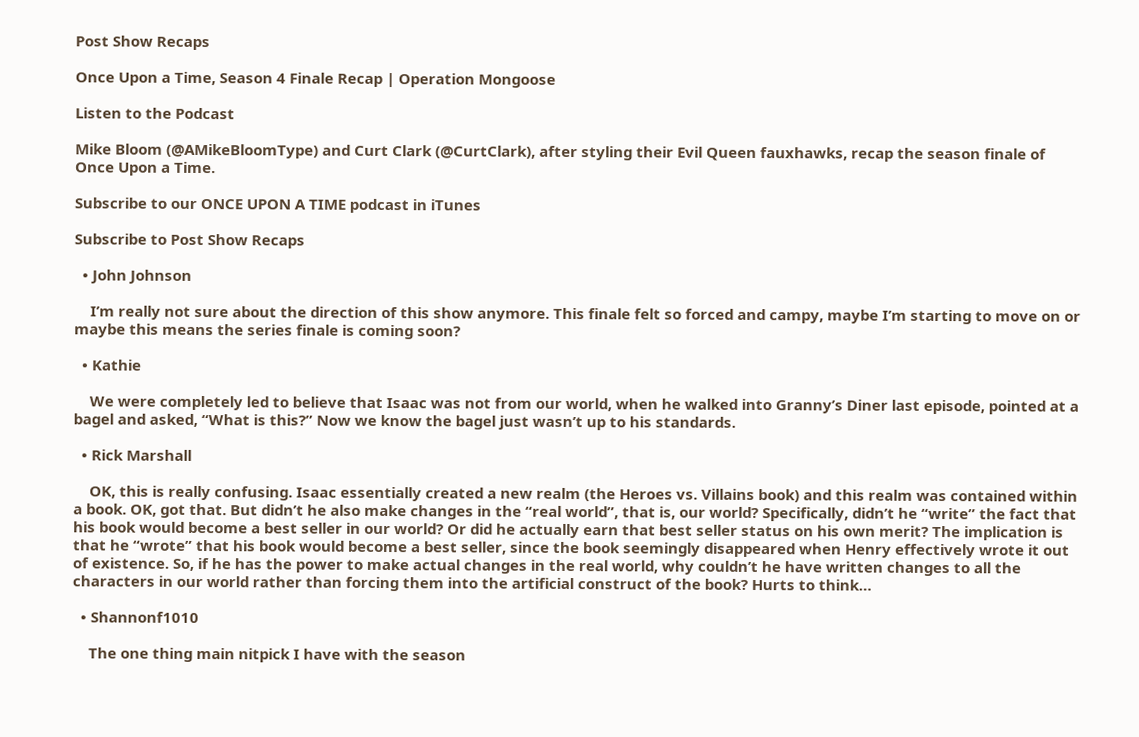Post Show Recaps

Once Upon a Time, Season 4 Finale Recap | Operation Mongoose

Listen to the Podcast

Mike Bloom (@AMikeBloomType) and Curt Clark (@CurtClark), after styling their Evil Queen fauxhawks, recap the season finale of Once Upon a Time.

Subscribe to our ONCE UPON A TIME podcast in iTunes

Subscribe to Post Show Recaps

  • John Johnson

    I’m really not sure about the direction of this show anymore. This finale felt so forced and campy, maybe I’m starting to move on or maybe this means the series finale is coming soon?

  • Kathie

    We were completely led to believe that Isaac was not from our world, when he walked into Granny’s Diner last episode, pointed at a bagel and asked, “What is this?” Now we know the bagel just wasn’t up to his standards.

  • Rick Marshall

    OK, this is really confusing. Isaac essentially created a new realm (the Heroes vs. Villains book) and this realm was contained within a book. OK, got that. But didn’t he also make changes in the “real world”, that is, our world? Specifically, didn’t he “write” the fact that his book would become a best seller in our world? Or did he actually earn that best seller status on his own merit? The implication is that he “wrote” that his book would become a best seller, since the book seemingly disappeared when Henry effectively wrote it out of existence. So, if he has the power to make actual changes in the real world, why couldn’t he have written changes to all the characters in our world rather than forcing them into the artificial construct of the book? Hurts to think…

  • Shannonf1010

    The one thing main nitpick I have with the season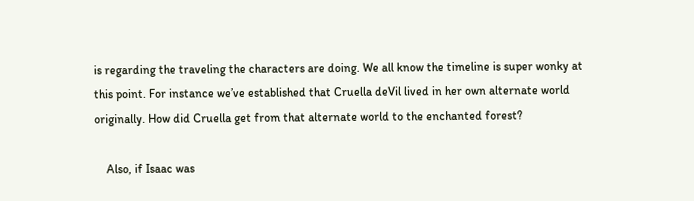is regarding the traveling the characters are doing. We all know the timeline is super wonky at this point. For instance we’ve established that Cruella deVil lived in her own alternate world originally. How did Cruella get from that alternate world to the enchanted forest?

    Also, if Isaac was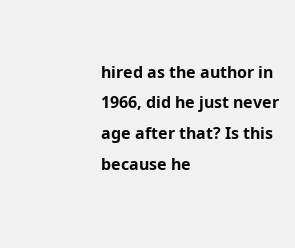hired as the author in 1966, did he just never age after that? Is this because he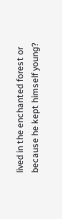lived in the enchanted forest or because he kept himself young?